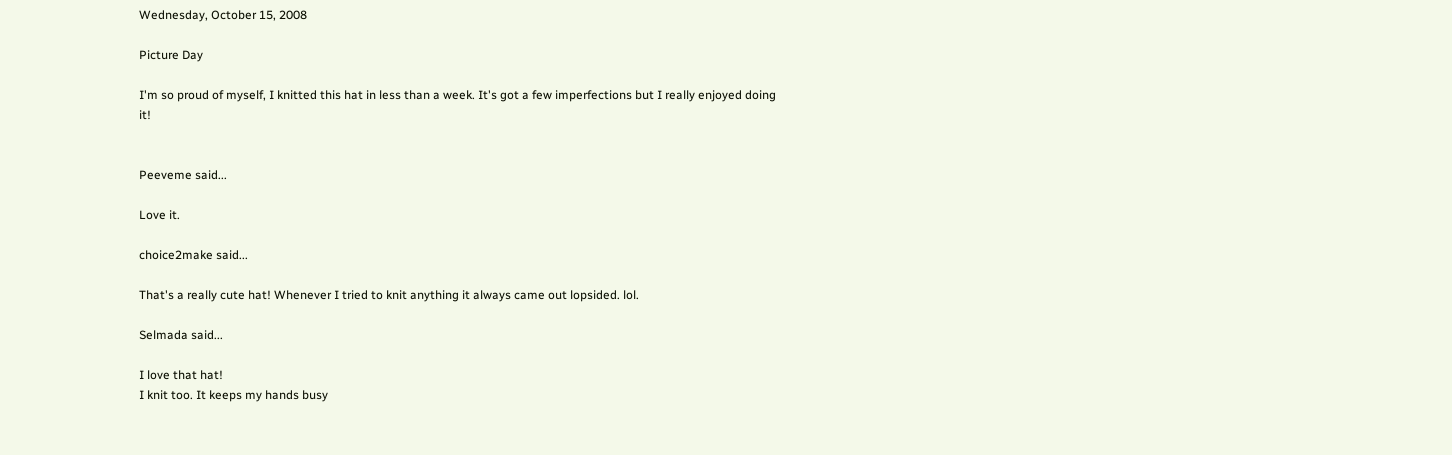Wednesday, October 15, 2008

Picture Day

I'm so proud of myself, I knitted this hat in less than a week. It's got a few imperfections but I really enjoyed doing it!


Peeveme said...

Love it.

choice2make said...

That's a really cute hat! Whenever I tried to knit anything it always came out lopsided. lol.

Selmada said...

I love that hat!
I knit too. It keeps my hands busy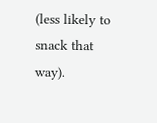(less likely to snack that way).